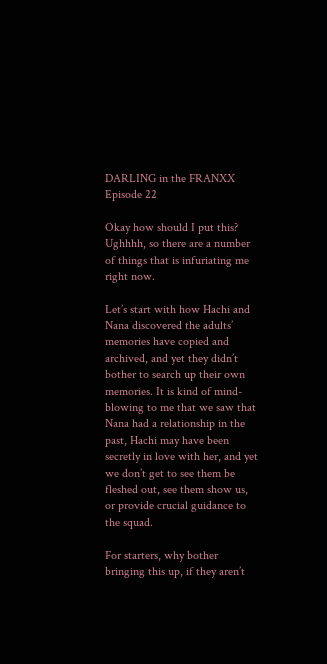DARLING in the FRANXX Episode 22

Okay how should I put this? Ughhhh, so there are a number of things that is infuriating me right now.

Let’s start with how Hachi and Nana discovered the adults’ memories have copied and archived, and yet they didn’t bother to search up their own memories. It is kind of mind-blowing to me that we saw that Nana had a relationship in the past, Hachi may have been secretly in love with her, and yet we don’t get to see them be fleshed out, see them show us, or provide crucial guidance to the squad.

For starters, why bother bringing this up, if they aren’t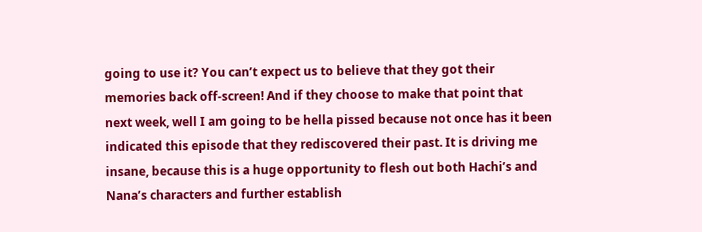going to use it? You can’t expect us to believe that they got their memories back off-screen! And if they choose to make that point that next week, well I am going to be hella pissed because not once has it been indicated this episode that they rediscovered their past. It is driving me insane, because this is a huge opportunity to flesh out both Hachi’s and Nana’s characters and further establish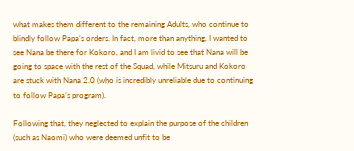what makes them different to the remaining Adults, who continue to blindly follow Papa’s orders. In fact, more than anything, I wanted to see Nana be there for Kokoro, and I am livid to see that Nana will be going to space with the rest of the Squad, while Mitsuru and Kokoro are stuck with Nana 2.0 (who is incredibly unreliable due to continuing to follow Papa’s program).

Following that, they neglected to explain the purpose of the children (such as Naomi) who were deemed unfit to be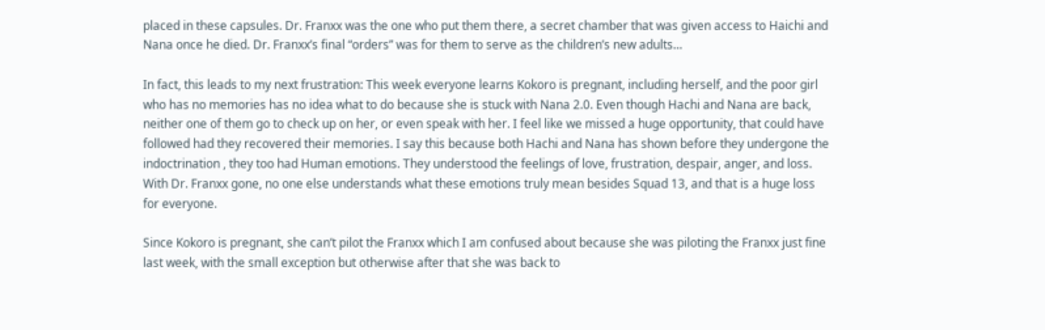placed in these capsules. Dr. Franxx was the one who put them there, a secret chamber that was given access to Haichi and Nana once he died. Dr. Franxx’s final “orders” was for them to serve as the children’s new adults…

In fact, this leads to my next frustration: This week everyone learns Kokoro is pregnant, including herself, and the poor girl who has no memories has no idea what to do because she is stuck with Nana 2.0. Even though Hachi and Nana are back, neither one of them go to check up on her, or even speak with her. I feel like we missed a huge opportunity, that could have followed had they recovered their memories. I say this because both Hachi and Nana has shown before they undergone the indoctrination , they too had Human emotions. They understood the feelings of love, frustration, despair, anger, and loss. With Dr. Franxx gone, no one else understands what these emotions truly mean besides Squad 13, and that is a huge loss for everyone.

Since Kokoro is pregnant, she can’t pilot the Franxx which I am confused about because she was piloting the Franxx just fine last week, with the small exception but otherwise after that she was back to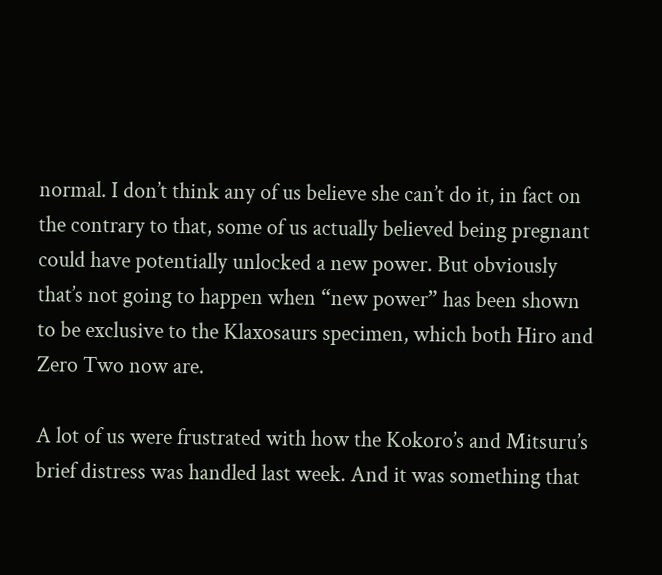normal. I don’t think any of us believe she can’t do it, in fact on the contrary to that, some of us actually believed being pregnant could have potentially unlocked a new power. But obviously that’s not going to happen when “new power” has been shown to be exclusive to the Klaxosaurs specimen, which both Hiro and Zero Two now are.

A lot of us were frustrated with how the Kokoro’s and Mitsuru’s brief distress was handled last week. And it was something that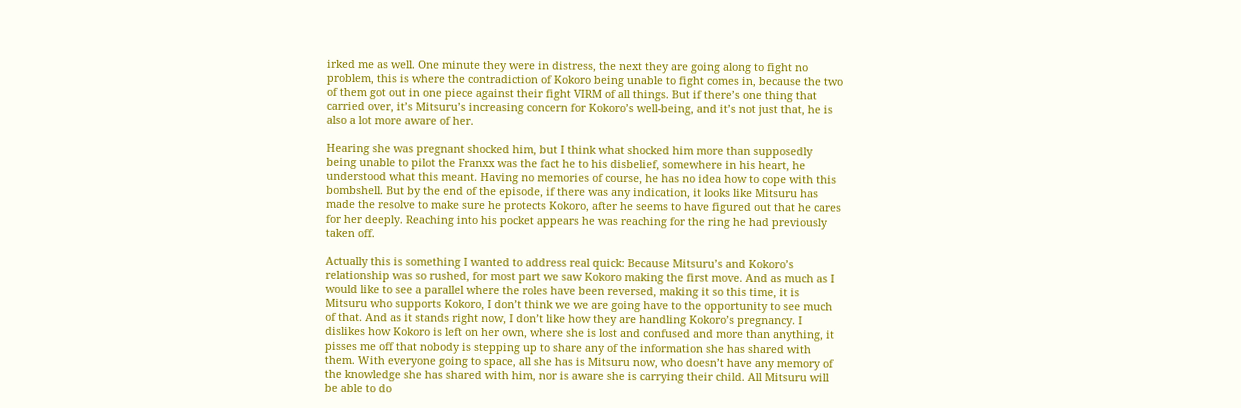irked me as well. One minute they were in distress, the next they are going along to fight no problem, this is where the contradiction of Kokoro being unable to fight comes in, because the two of them got out in one piece against their fight VIRM of all things. But if there’s one thing that carried over, it’s Mitsuru’s increasing concern for Kokoro’s well-being, and it’s not just that, he is also a lot more aware of her.

Hearing she was pregnant shocked him, but I think what shocked him more than supposedly being unable to pilot the Franxx was the fact he to his disbelief, somewhere in his heart, he understood what this meant. Having no memories of course, he has no idea how to cope with this bombshell. But by the end of the episode, if there was any indication, it looks like Mitsuru has made the resolve to make sure he protects Kokoro, after he seems to have figured out that he cares for her deeply. Reaching into his pocket appears he was reaching for the ring he had previously taken off.

Actually this is something I wanted to address real quick: Because Mitsuru’s and Kokoro’s relationship was so rushed, for most part we saw Kokoro making the first move. And as much as I would like to see a parallel where the roles have been reversed, making it so this time, it is Mitsuru who supports Kokoro, I don’t think we we are going have to the opportunity to see much of that. And as it stands right now, I don’t like how they are handling Kokoro’s pregnancy. I dislikes how Kokoro is left on her own, where she is lost and confused and more than anything, it pisses me off that nobody is stepping up to share any of the information she has shared with them. With everyone going to space, all she has is Mitsuru now, who doesn’t have any memory of the knowledge she has shared with him, nor is aware she is carrying their child. All Mitsuru will be able to do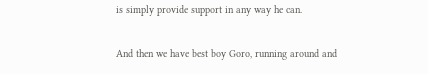is simply provide support in any way he can.

And then we have best boy Goro, running around and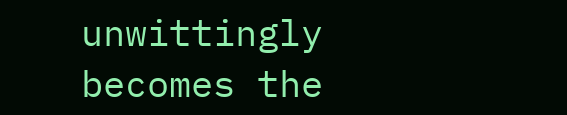unwittingly becomes the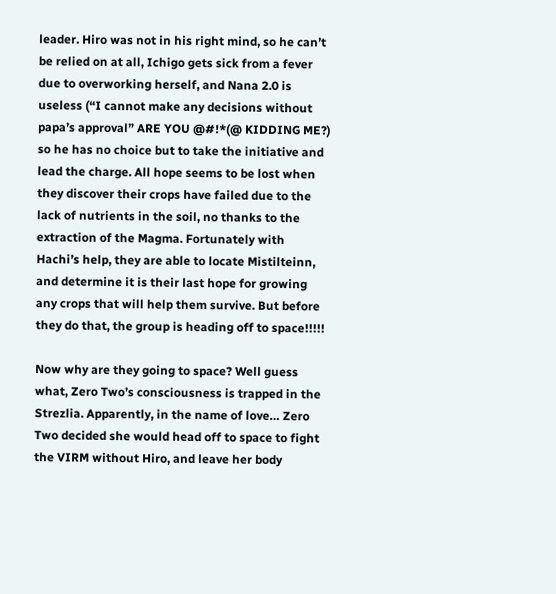leader. Hiro was not in his right mind, so he can’t be relied on at all, Ichigo gets sick from a fever due to overworking herself, and Nana 2.0 is useless (“I cannot make any decisions without papa’s approval” ARE YOU @#!*(@ KIDDING ME?) so he has no choice but to take the initiative and lead the charge. All hope seems to be lost when they discover their crops have failed due to the lack of nutrients in the soil, no thanks to the extraction of the Magma. Fortunately with Hachi’s help, they are able to locate Mistilteinn, and determine it is their last hope for growing any crops that will help them survive. But before they do that, the group is heading off to space!!!!!

Now why are they going to space? Well guess what, Zero Two’s consciousness is trapped in the Strezlia. Apparently, in the name of love… Zero Two decided she would head off to space to fight the VIRM without Hiro, and leave her body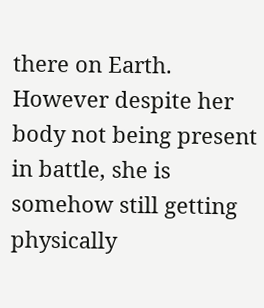there on Earth. However despite her body not being present in battle, she is somehow still getting physically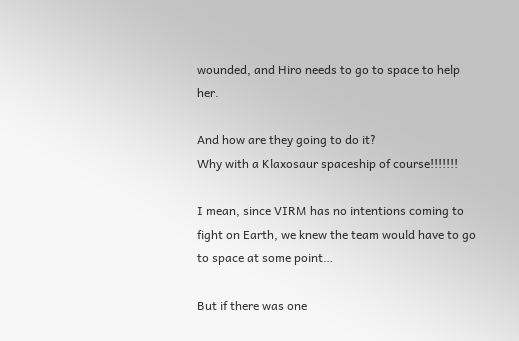wounded, and Hiro needs to go to space to help her.

And how are they going to do it?
Why with a Klaxosaur spaceship of course!!!!!!!

I mean, since VIRM has no intentions coming to fight on Earth, we knew the team would have to go to space at some point…

But if there was one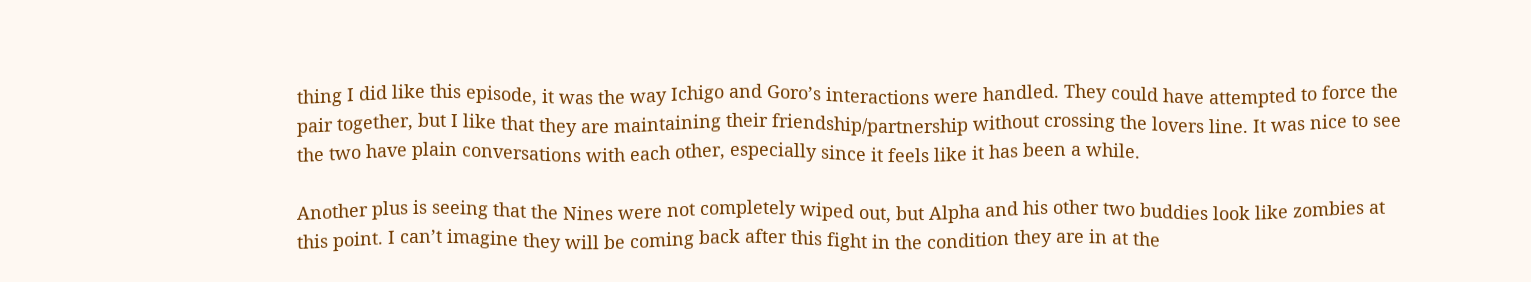thing I did like this episode, it was the way Ichigo and Goro’s interactions were handled. They could have attempted to force the pair together, but I like that they are maintaining their friendship/partnership without crossing the lovers line. It was nice to see the two have plain conversations with each other, especially since it feels like it has been a while.

Another plus is seeing that the Nines were not completely wiped out, but Alpha and his other two buddies look like zombies at this point. I can’t imagine they will be coming back after this fight in the condition they are in at the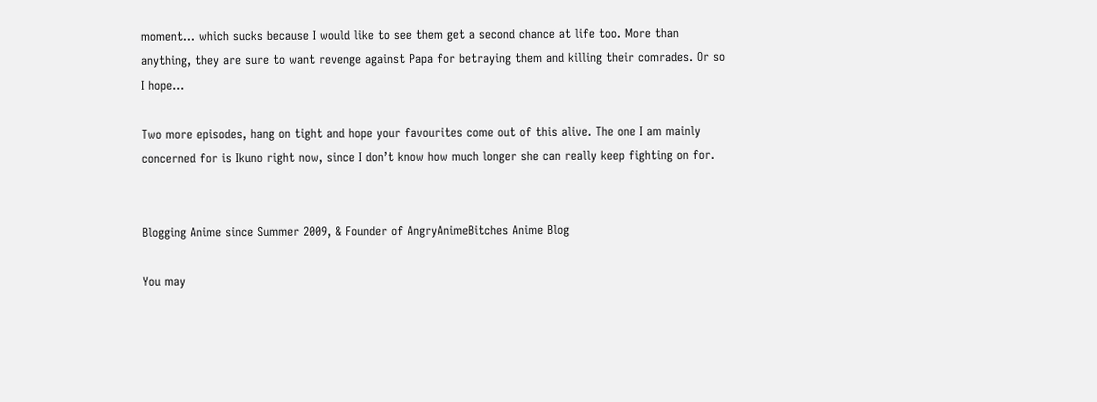moment… which sucks because I would like to see them get a second chance at life too. More than anything, they are sure to want revenge against Papa for betraying them and killing their comrades. Or so I hope…

Two more episodes, hang on tight and hope your favourites come out of this alive. The one I am mainly concerned for is Ikuno right now, since I don’t know how much longer she can really keep fighting on for.


Blogging Anime since Summer 2009, & Founder of AngryAnimeBitches Anime Blog

You may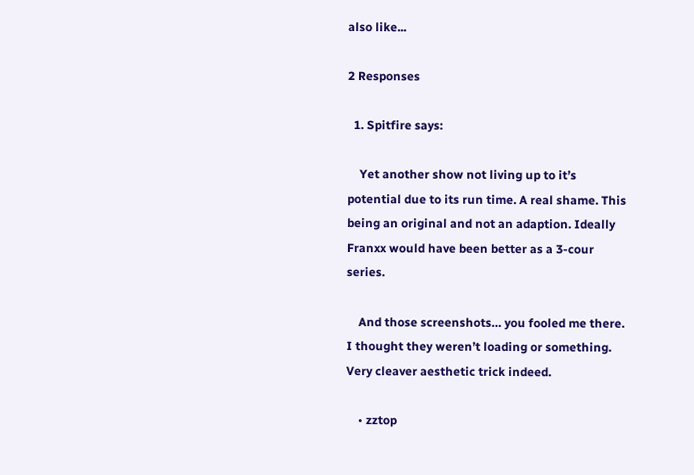also like...

2 Responses

  1. Spitfire says:

    Yet another show not living up to it’s potential due to its run time. A real shame. This being an original and not an adaption. Ideally Franxx would have been better as a 3-cour series.

    And those screenshots… you fooled me there. I thought they weren’t loading or something. Very cleaver aesthetic trick indeed.

    • zztop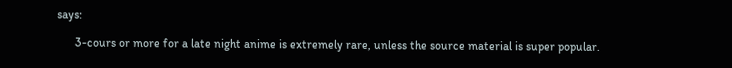says:

      3-cours or more for a late night anime is extremely rare, unless the source material is super popular.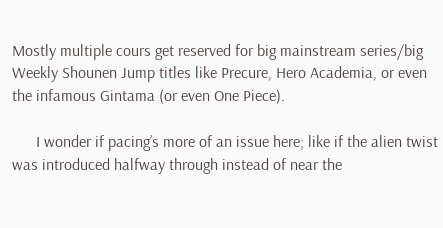Mostly multiple cours get reserved for big mainstream series/big Weekly Shounen Jump titles like Precure, Hero Academia, or even the infamous Gintama (or even One Piece).

      I wonder if pacing’s more of an issue here; like if the alien twist was introduced halfway through instead of near the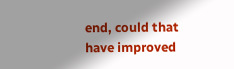end, could that have improved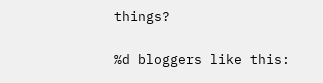things?

%d bloggers like this: